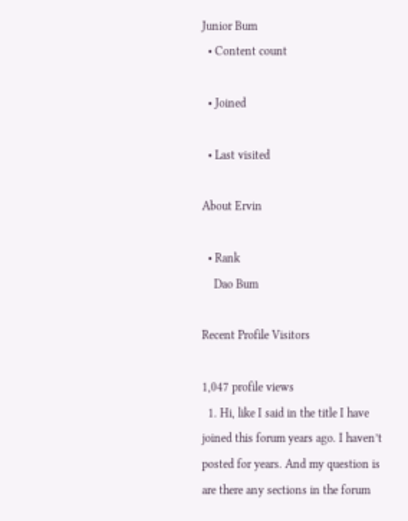Junior Bum
  • Content count

  • Joined

  • Last visited

About Ervin

  • Rank
    Dao Bum

Recent Profile Visitors

1,047 profile views
  1. Hi, like I said in the title I have joined this forum years ago. I haven’t posted for years. And my question is are there any sections in the forum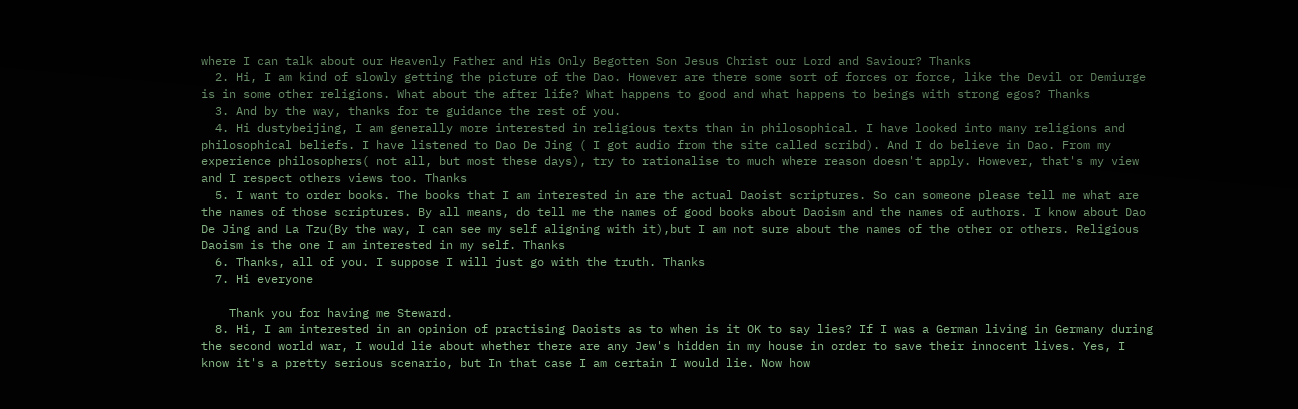where I can talk about our Heavenly Father and His Only Begotten Son Jesus Christ our Lord and Saviour? Thanks
  2. Hi, I am kind of slowly getting the picture of the Dao. However are there some sort of forces or force, like the Devil or Demiurge is in some other religions. What about the after life? What happens to good and what happens to beings with strong egos? Thanks
  3. And by the way, thanks for te guidance the rest of you.
  4. Hi dustybeijing, I am generally more interested in religious texts than in philosophical. I have looked into many religions and philosophical beliefs. I have listened to Dao De Jing ( I got audio from the site called scribd). And I do believe in Dao. From my experience philosophers( not all, but most these days), try to rationalise to much where reason doesn't apply. However, that's my view and I respect others views too. Thanks
  5. I want to order books. The books that I am interested in are the actual Daoist scriptures. So can someone please tell me what are the names of those scriptures. By all means, do tell me the names of good books about Daoism and the names of authors. I know about Dao De Jing and La Tzu(By the way, I can see my self aligning with it),but I am not sure about the names of the other or others. Religious Daoism is the one I am interested in my self. Thanks
  6. Thanks, all of you. I suppose I will just go with the truth. Thanks
  7. Hi everyone

    Thank you for having me Steward.
  8. Hi, I am interested in an opinion of practising Daoists as to when is it OK to say lies? If I was a German living in Germany during the second world war, I would lie about whether there are any Jew's hidden in my house in order to save their innocent lives. Yes, I know it's a pretty serious scenario, but In that case I am certain I would lie. Now how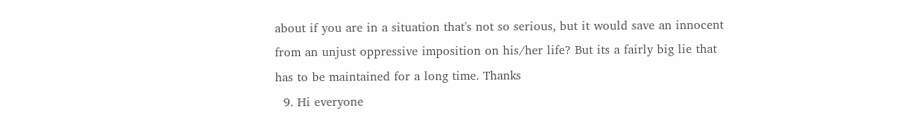about if you are in a situation that's not so serious, but it would save an innocent from an unjust oppressive imposition on his/her life? But its a fairly big lie that has to be maintained for a long time. Thanks
  9. Hi everyone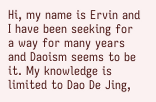Hi, my name is Ervin and I have been seeking for a way for many years and Daoism seems to be it. My knowledge is limited to Dao De Jing,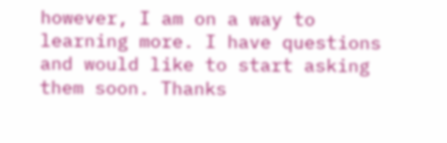however, I am on a way to learning more. I have questions and would like to start asking them soon. Thanks